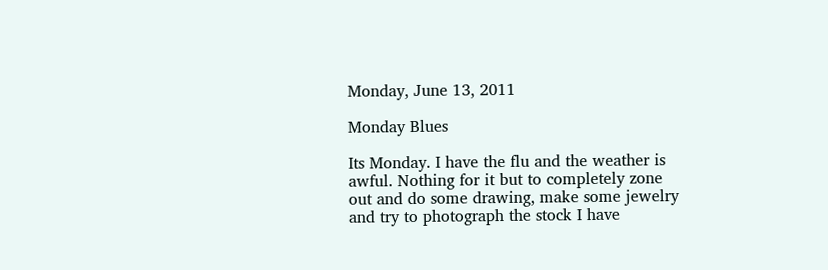Monday, June 13, 2011

Monday Blues

Its Monday. I have the flu and the weather is awful. Nothing for it but to completely zone out and do some drawing, make some jewelry and try to photograph the stock I have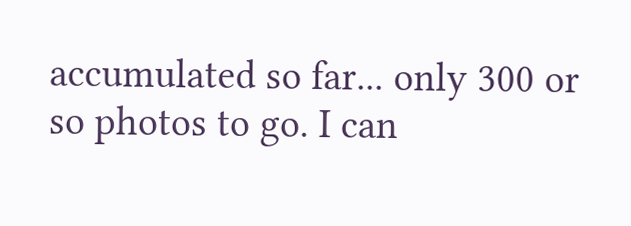accumulated so far... only 300 or so photos to go. I can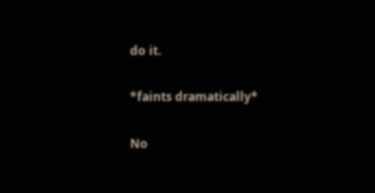do it.

*faints dramatically*

No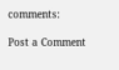comments:

Post a Comment